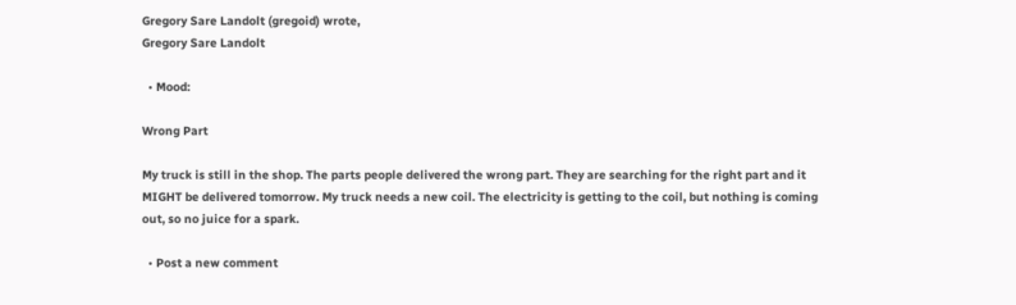Gregory Sare Landolt (gregoid) wrote,
Gregory Sare Landolt

  • Mood:

Wrong Part

My truck is still in the shop. The parts people delivered the wrong part. They are searching for the right part and it MIGHT be delivered tomorrow. My truck needs a new coil. The electricity is getting to the coil, but nothing is coming out, so no juice for a spark.

  • Post a new comment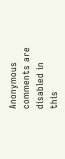Anonymous comments are disabled in this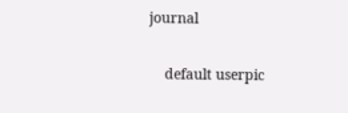journal

    default userpic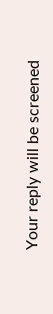Your reply will be screened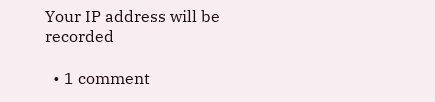Your IP address will be recorded

  • 1 comment